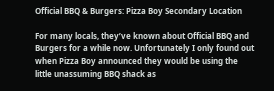Official BBQ & Burgers: Pizza Boy Secondary Location

For many locals, they’ve known about Official BBQ and Burgers for a while now. Unfortunately I only found out when Pizza Boy announced they would be using the little unassuming BBQ shack as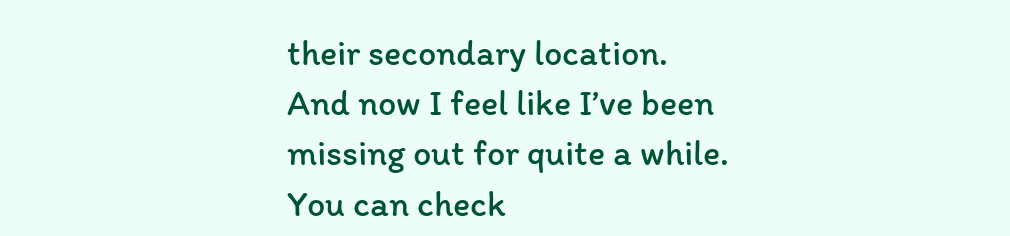their secondary location. And now I feel like I’ve been missing out for quite a while. You can check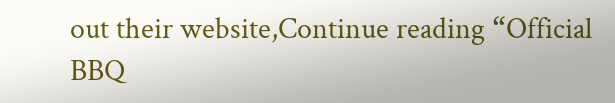out their website,Continue reading “Official BBQ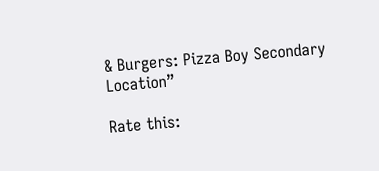& Burgers: Pizza Boy Secondary Location”

Rate this: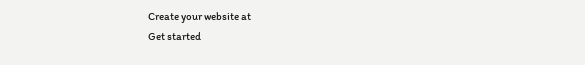Create your website at
Get started